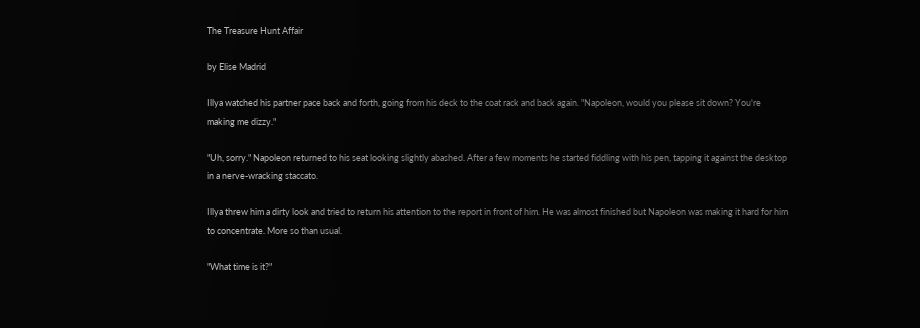The Treasure Hunt Affair

by Elise Madrid

Illya watched his partner pace back and forth, going from his deck to the coat rack and back again. "Napoleon, would you please sit down? You're making me dizzy."

"Uh, sorry." Napoleon returned to his seat looking slightly abashed. After a few moments he started fiddling with his pen, tapping it against the desktop in a nerve-wracking staccato.

Illya threw him a dirty look and tried to return his attention to the report in front of him. He was almost finished but Napoleon was making it hard for him to concentrate. More so than usual.

"What time is it?"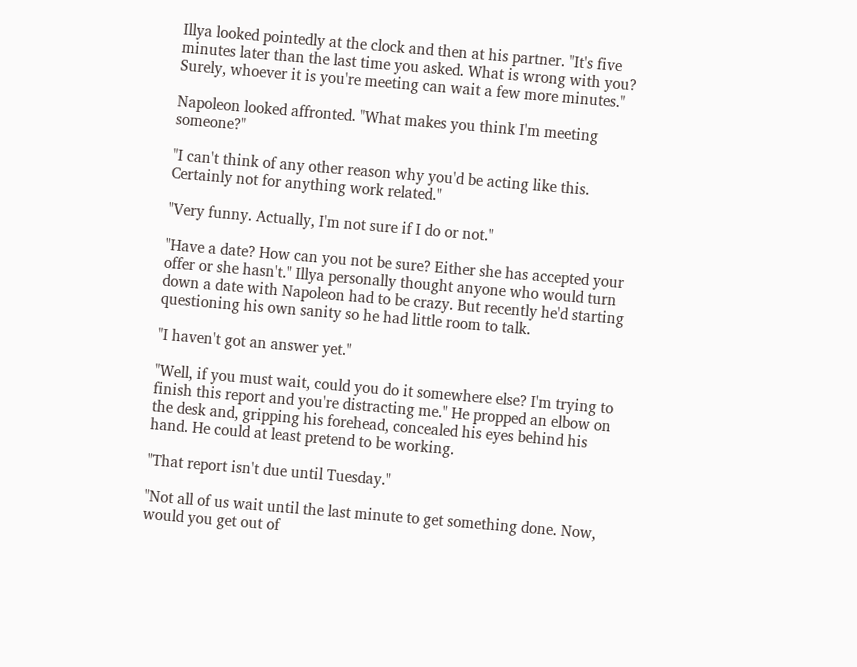Illya looked pointedly at the clock and then at his partner. "It's five minutes later than the last time you asked. What is wrong with you? Surely, whoever it is you're meeting can wait a few more minutes."

Napoleon looked affronted. "What makes you think I'm meeting someone?"

"I can't think of any other reason why you'd be acting like this. Certainly not for anything work related."

"Very funny. Actually, I'm not sure if I do or not."

"Have a date? How can you not be sure? Either she has accepted your offer or she hasn't." Illya personally thought anyone who would turn down a date with Napoleon had to be crazy. But recently he'd starting questioning his own sanity so he had little room to talk.

"I haven't got an answer yet."

"Well, if you must wait, could you do it somewhere else? I'm trying to finish this report and you're distracting me." He propped an elbow on the desk and, gripping his forehead, concealed his eyes behind his hand. He could at least pretend to be working.

"That report isn't due until Tuesday."

"Not all of us wait until the last minute to get something done. Now, would you get out of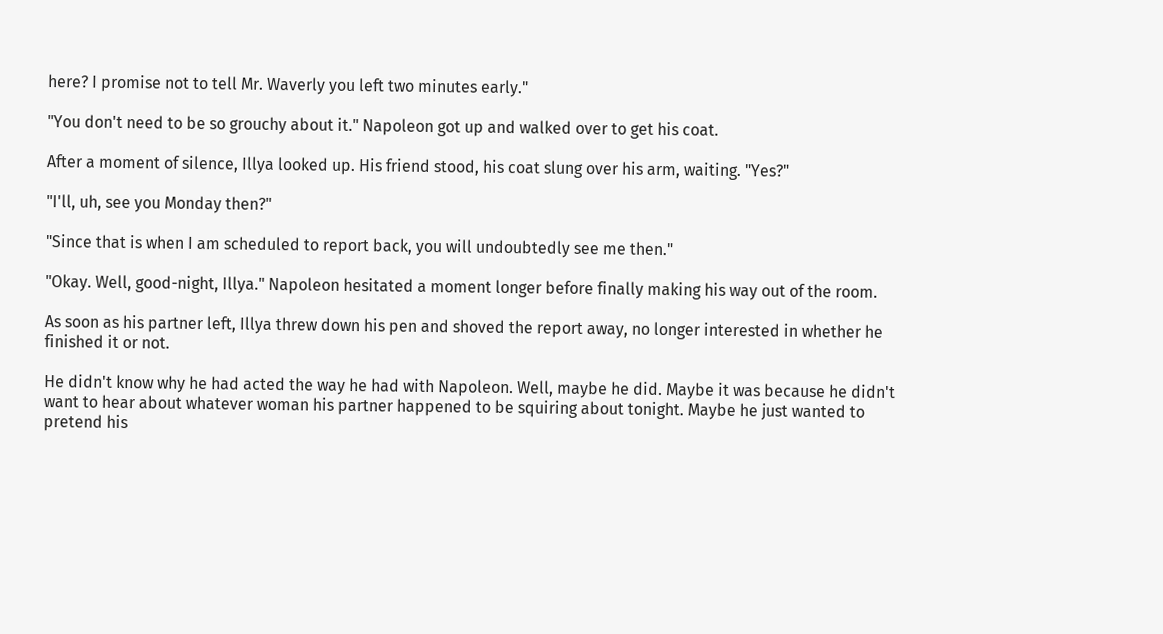here? I promise not to tell Mr. Waverly you left two minutes early."

"You don't need to be so grouchy about it." Napoleon got up and walked over to get his coat.

After a moment of silence, Illya looked up. His friend stood, his coat slung over his arm, waiting. "Yes?"

"I'll, uh, see you Monday then?"

"Since that is when I am scheduled to report back, you will undoubtedly see me then."

"Okay. Well, good-night, Illya." Napoleon hesitated a moment longer before finally making his way out of the room.

As soon as his partner left, Illya threw down his pen and shoved the report away, no longer interested in whether he finished it or not.

He didn't know why he had acted the way he had with Napoleon. Well, maybe he did. Maybe it was because he didn't want to hear about whatever woman his partner happened to be squiring about tonight. Maybe he just wanted to pretend his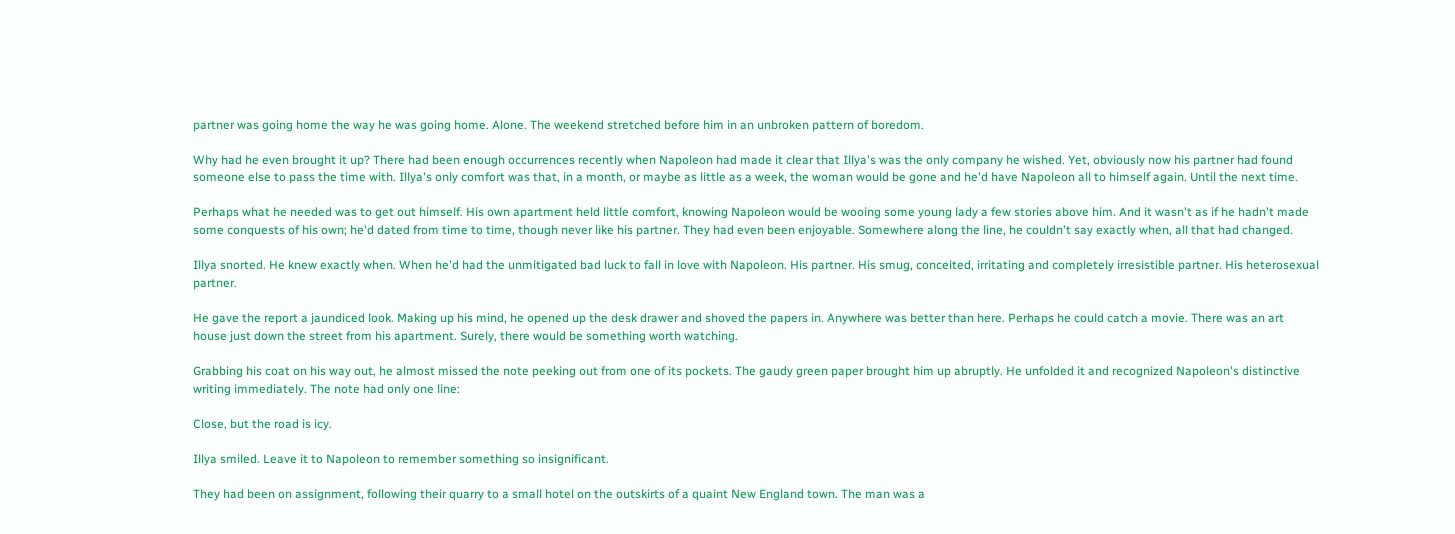partner was going home the way he was going home. Alone. The weekend stretched before him in an unbroken pattern of boredom.

Why had he even brought it up? There had been enough occurrences recently when Napoleon had made it clear that Illya's was the only company he wished. Yet, obviously now his partner had found someone else to pass the time with. Illya's only comfort was that, in a month, or maybe as little as a week, the woman would be gone and he'd have Napoleon all to himself again. Until the next time.

Perhaps what he needed was to get out himself. His own apartment held little comfort, knowing Napoleon would be wooing some young lady a few stories above him. And it wasn't as if he hadn't made some conquests of his own; he'd dated from time to time, though never like his partner. They had even been enjoyable. Somewhere along the line, he couldn't say exactly when, all that had changed.

Illya snorted. He knew exactly when. When he'd had the unmitigated bad luck to fall in love with Napoleon. His partner. His smug, conceited, irritating and completely irresistible partner. His heterosexual partner.

He gave the report a jaundiced look. Making up his mind, he opened up the desk drawer and shoved the papers in. Anywhere was better than here. Perhaps he could catch a movie. There was an art house just down the street from his apartment. Surely, there would be something worth watching.

Grabbing his coat on his way out, he almost missed the note peeking out from one of its pockets. The gaudy green paper brought him up abruptly. He unfolded it and recognized Napoleon's distinctive writing immediately. The note had only one line:

Close, but the road is icy.

Illya smiled. Leave it to Napoleon to remember something so insignificant.

They had been on assignment, following their quarry to a small hotel on the outskirts of a quaint New England town. The man was a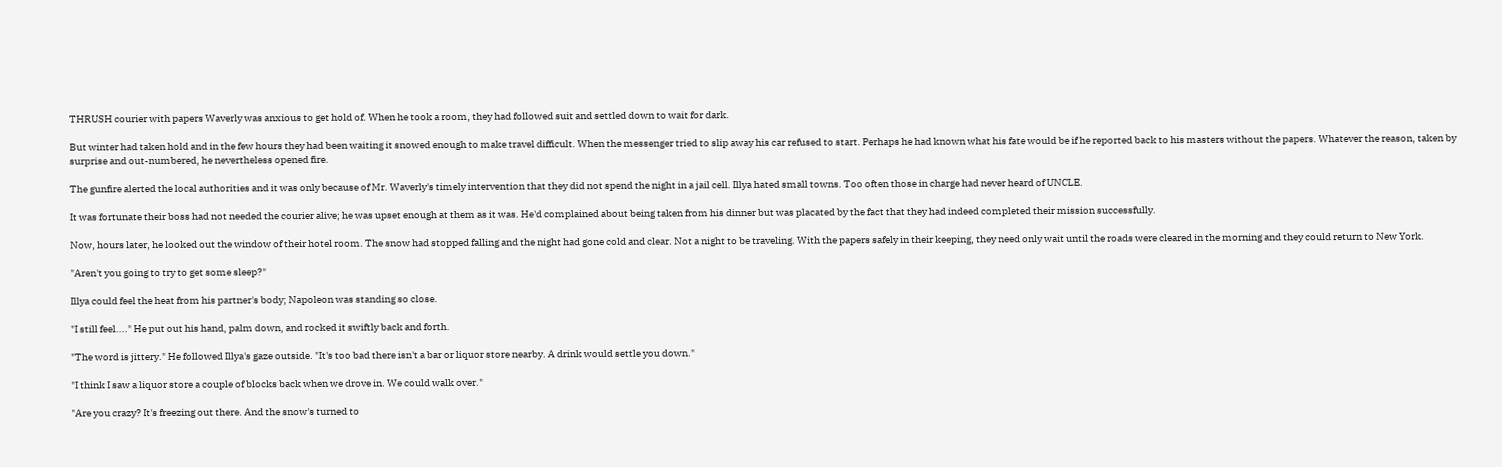THRUSH courier with papers Waverly was anxious to get hold of. When he took a room, they had followed suit and settled down to wait for dark.

But winter had taken hold and in the few hours they had been waiting it snowed enough to make travel difficult. When the messenger tried to slip away his car refused to start. Perhaps he had known what his fate would be if he reported back to his masters without the papers. Whatever the reason, taken by surprise and out-numbered, he nevertheless opened fire.

The gunfire alerted the local authorities and it was only because of Mr. Waverly's timely intervention that they did not spend the night in a jail cell. Illya hated small towns. Too often those in charge had never heard of UNCLE.

It was fortunate their boss had not needed the courier alive; he was upset enough at them as it was. He'd complained about being taken from his dinner but was placated by the fact that they had indeed completed their mission successfully.

Now, hours later, he looked out the window of their hotel room. The snow had stopped falling and the night had gone cold and clear. Not a night to be traveling. With the papers safely in their keeping, they need only wait until the roads were cleared in the morning and they could return to New York.

"Aren't you going to try to get some sleep?"

Illya could feel the heat from his partner's body; Napoleon was standing so close.

"I still feel...." He put out his hand, palm down, and rocked it swiftly back and forth.

"The word is jittery." He followed Illya's gaze outside. "It's too bad there isn't a bar or liquor store nearby. A drink would settle you down."

"I think I saw a liquor store a couple of blocks back when we drove in. We could walk over."

"Are you crazy? It's freezing out there. And the snow's turned to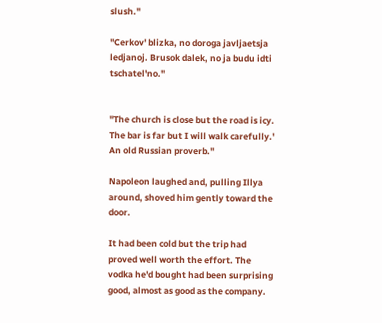slush."

"Cerkov' blizka, no doroga javljaetsja ledjanoj. Brusok dalek, no ja budu idti tschatel'no."


"The church is close but the road is icy. The bar is far but I will walk carefully.' An old Russian proverb."

Napoleon laughed and, pulling Illya around, shoved him gently toward the door.

It had been cold but the trip had proved well worth the effort. The vodka he'd bought had been surprising good, almost as good as the company.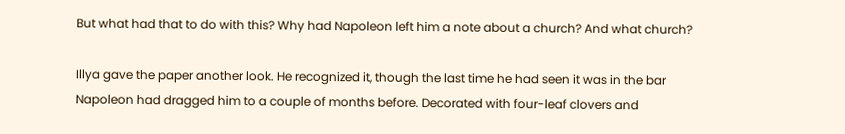But what had that to do with this? Why had Napoleon left him a note about a church? And what church?

Illya gave the paper another look. He recognized it, though the last time he had seen it was in the bar Napoleon had dragged him to a couple of months before. Decorated with four-leaf clovers and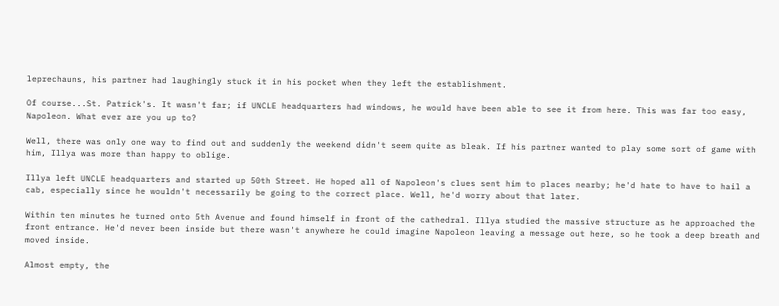leprechauns, his partner had laughingly stuck it in his pocket when they left the establishment.

Of course...St. Patrick's. It wasn't far; if UNCLE headquarters had windows, he would have been able to see it from here. This was far too easy, Napoleon. What ever are you up to?

Well, there was only one way to find out and suddenly the weekend didn't seem quite as bleak. If his partner wanted to play some sort of game with him, Illya was more than happy to oblige.

Illya left UNCLE headquarters and started up 50th Street. He hoped all of Napoleon's clues sent him to places nearby; he'd hate to have to hail a cab, especially since he wouldn't necessarily be going to the correct place. Well, he'd worry about that later.

Within ten minutes he turned onto 5th Avenue and found himself in front of the cathedral. Illya studied the massive structure as he approached the front entrance. He'd never been inside but there wasn't anywhere he could imagine Napoleon leaving a message out here, so he took a deep breath and moved inside.

Almost empty, the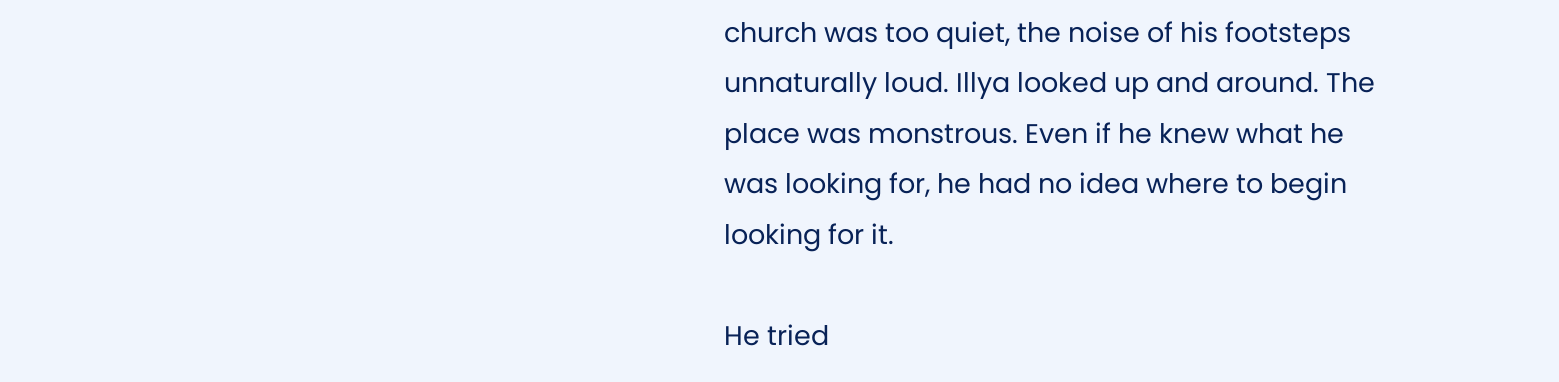church was too quiet, the noise of his footsteps unnaturally loud. Illya looked up and around. The place was monstrous. Even if he knew what he was looking for, he had no idea where to begin looking for it.

He tried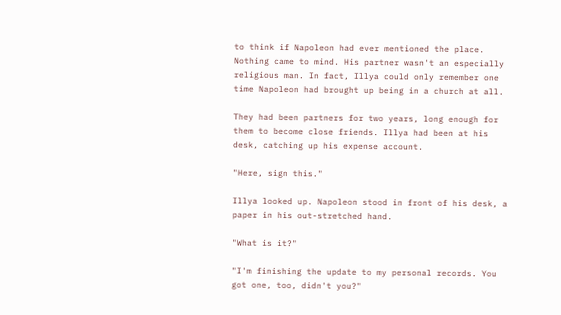to think if Napoleon had ever mentioned the place. Nothing came to mind. His partner wasn't an especially religious man. In fact, Illya could only remember one time Napoleon had brought up being in a church at all.

They had been partners for two years, long enough for them to become close friends. Illya had been at his desk, catching up his expense account.

"Here, sign this."

Illya looked up. Napoleon stood in front of his desk, a paper in his out-stretched hand.

"What is it?"

"I'm finishing the update to my personal records. You got one, too, didn't you?"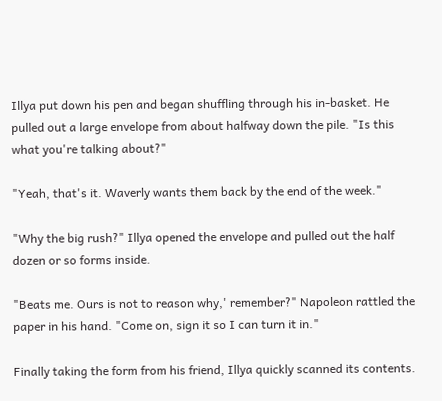Illya put down his pen and began shuffling through his in-basket. He pulled out a large envelope from about halfway down the pile. "Is this what you're talking about?"

"Yeah, that's it. Waverly wants them back by the end of the week."

"Why the big rush?" Illya opened the envelope and pulled out the half dozen or so forms inside.

"Beats me. Ours is not to reason why,' remember?" Napoleon rattled the paper in his hand. "Come on, sign it so I can turn it in."

Finally taking the form from his friend, Illya quickly scanned its contents.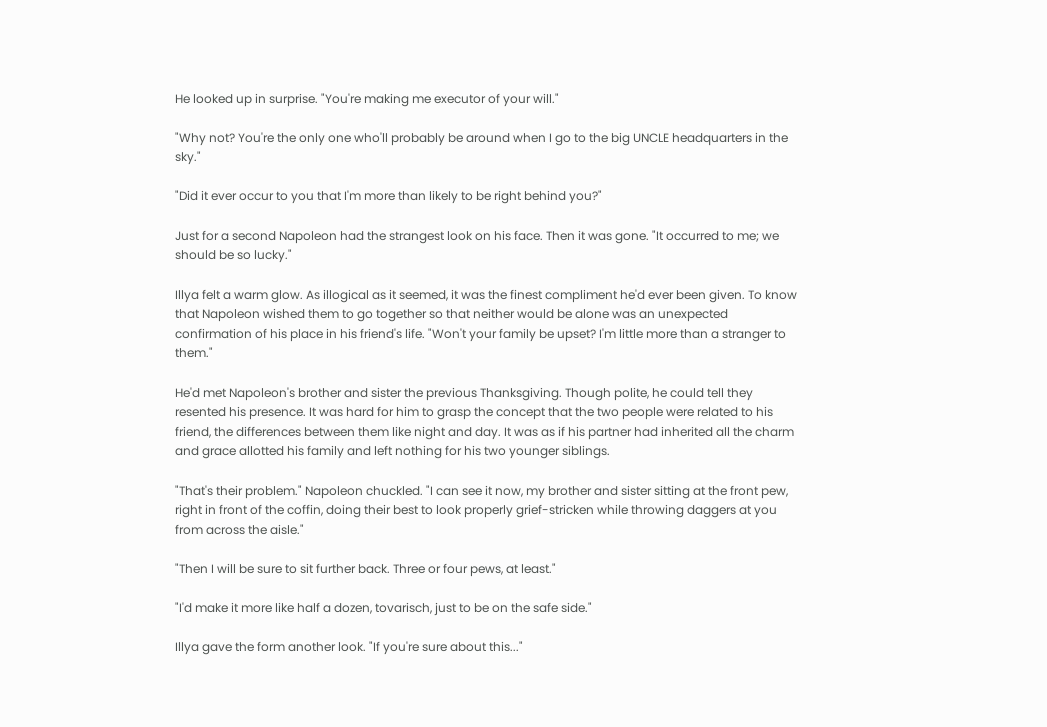He looked up in surprise. "You're making me executor of your will."

"Why not? You're the only one who'll probably be around when I go to the big UNCLE headquarters in the sky."

"Did it ever occur to you that I'm more than likely to be right behind you?"

Just for a second Napoleon had the strangest look on his face. Then it was gone. "It occurred to me; we should be so lucky."

Illya felt a warm glow. As illogical as it seemed, it was the finest compliment he'd ever been given. To know that Napoleon wished them to go together so that neither would be alone was an unexpected confirmation of his place in his friend's life. "Won't your family be upset? I'm little more than a stranger to them."

He'd met Napoleon's brother and sister the previous Thanksgiving. Though polite, he could tell they resented his presence. It was hard for him to grasp the concept that the two people were related to his friend, the differences between them like night and day. It was as if his partner had inherited all the charm and grace allotted his family and left nothing for his two younger siblings.

"That's their problem." Napoleon chuckled. "I can see it now, my brother and sister sitting at the front pew, right in front of the coffin, doing their best to look properly grief-stricken while throwing daggers at you from across the aisle."

"Then I will be sure to sit further back. Three or four pews, at least."

"I'd make it more like half a dozen, tovarisch, just to be on the safe side."

Illya gave the form another look. "If you're sure about this..."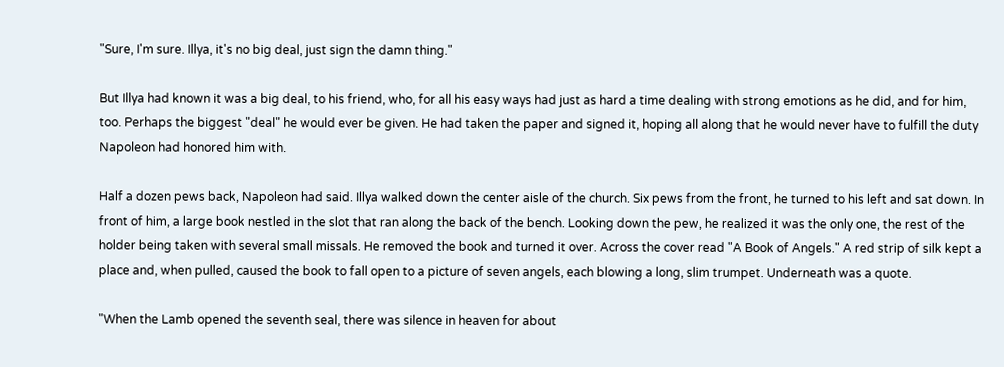"Sure, I'm sure. Illya, it's no big deal, just sign the damn thing."

But Illya had known it was a big deal, to his friend, who, for all his easy ways had just as hard a time dealing with strong emotions as he did, and for him, too. Perhaps the biggest "deal" he would ever be given. He had taken the paper and signed it, hoping all along that he would never have to fulfill the duty Napoleon had honored him with.

Half a dozen pews back, Napoleon had said. Illya walked down the center aisle of the church. Six pews from the front, he turned to his left and sat down. In front of him, a large book nestled in the slot that ran along the back of the bench. Looking down the pew, he realized it was the only one, the rest of the holder being taken with several small missals. He removed the book and turned it over. Across the cover read "A Book of Angels." A red strip of silk kept a place and, when pulled, caused the book to fall open to a picture of seven angels, each blowing a long, slim trumpet. Underneath was a quote.

"When the Lamb opened the seventh seal, there was silence in heaven for about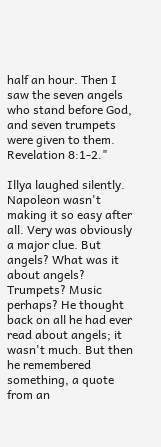half an hour. Then I saw the seven angels who stand before God, and seven trumpets were given to them. Revelation 8:1-2."

Illya laughed silently. Napoleon wasn't making it so easy after all. Very was obviously a major clue. But angels? What was it about angels? Trumpets? Music perhaps? He thought back on all he had ever read about angels; it wasn't much. But then he remembered something, a quote from an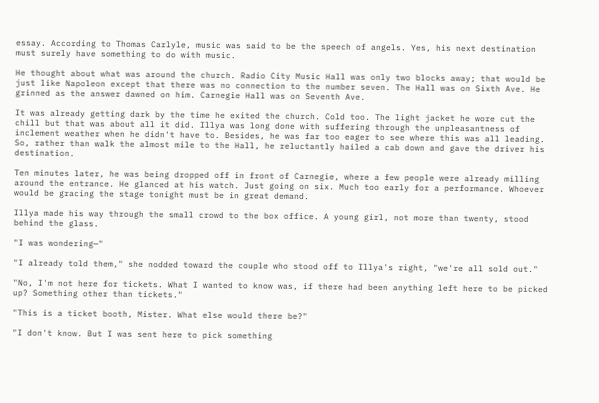essay. According to Thomas Carlyle, music was said to be the speech of angels. Yes, his next destination must surely have something to do with music.

He thought about what was around the church. Radio City Music Hall was only two blocks away; that would be just like Napoleon except that there was no connection to the number seven. The Hall was on Sixth Ave. He grinned as the answer dawned on him. Carnegie Hall was on Seventh Ave.

It was already getting dark by the time he exited the church. Cold too. The light jacket he wore cut the chill but that was about all it did. Illya was long done with suffering through the unpleasantness of inclement weather when he didn't have to. Besides, he was far too eager to see where this was all leading. So, rather than walk the almost mile to the Hall, he reluctantly hailed a cab down and gave the driver his destination.

Ten minutes later, he was being dropped off in front of Carnegie, where a few people were already milling around the entrance. He glanced at his watch. Just going on six. Much too early for a performance. Whoever would be gracing the stage tonight must be in great demand.

Illya made his way through the small crowd to the box office. A young girl, not more than twenty, stood behind the glass.

"I was wondering—"

"I already told them," she nodded toward the couple who stood off to Illya's right, "we're all sold out."

"No, I'm not here for tickets. What I wanted to know was, if there had been anything left here to be picked up? Something other than tickets."

"This is a ticket booth, Mister. What else would there be?"

"I don't know. But I was sent here to pick something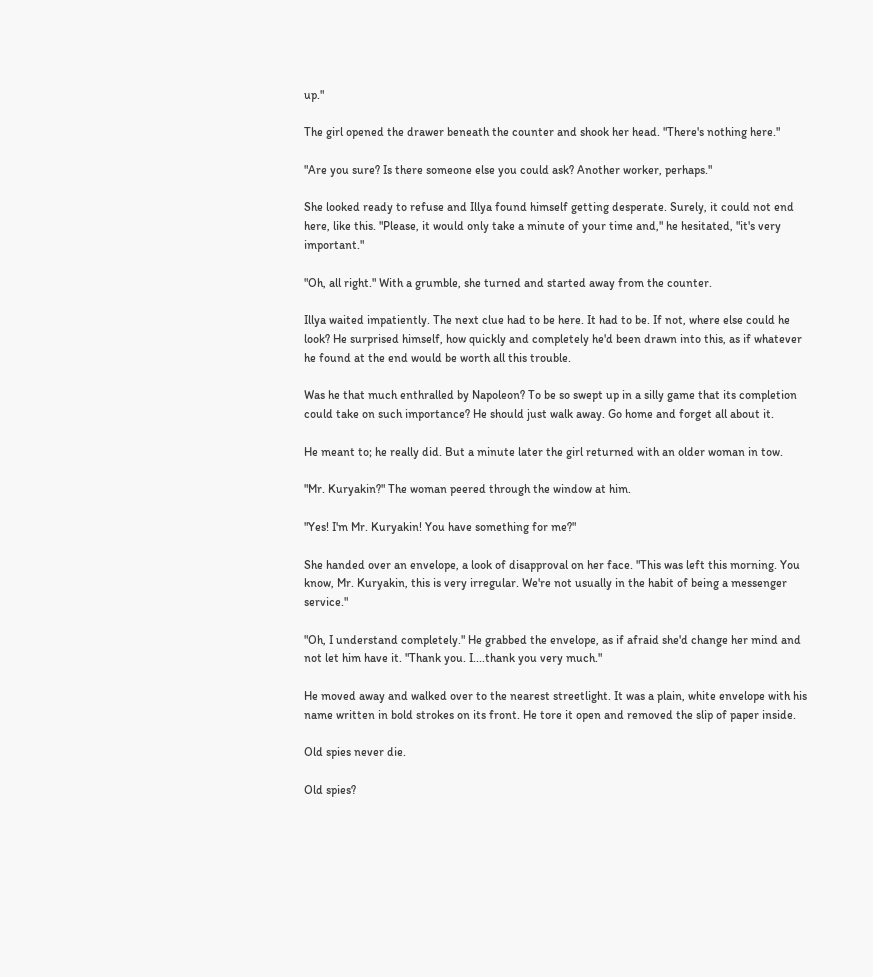up."

The girl opened the drawer beneath the counter and shook her head. "There's nothing here."

"Are you sure? Is there someone else you could ask? Another worker, perhaps."

She looked ready to refuse and Illya found himself getting desperate. Surely, it could not end here, like this. "Please, it would only take a minute of your time and," he hesitated, "it's very important."

"Oh, all right." With a grumble, she turned and started away from the counter.

Illya waited impatiently. The next clue had to be here. It had to be. If not, where else could he look? He surprised himself, how quickly and completely he'd been drawn into this, as if whatever he found at the end would be worth all this trouble.

Was he that much enthralled by Napoleon? To be so swept up in a silly game that its completion could take on such importance? He should just walk away. Go home and forget all about it.

He meant to; he really did. But a minute later the girl returned with an older woman in tow.

"Mr. Kuryakin?" The woman peered through the window at him.

"Yes! I'm Mr. Kuryakin! You have something for me?"

She handed over an envelope, a look of disapproval on her face. "This was left this morning. You know, Mr. Kuryakin, this is very irregular. We're not usually in the habit of being a messenger service."

"Oh, I understand completely." He grabbed the envelope, as if afraid she'd change her mind and not let him have it. "Thank you. I....thank you very much."

He moved away and walked over to the nearest streetlight. It was a plain, white envelope with his name written in bold strokes on its front. He tore it open and removed the slip of paper inside.

Old spies never die.

Old spies?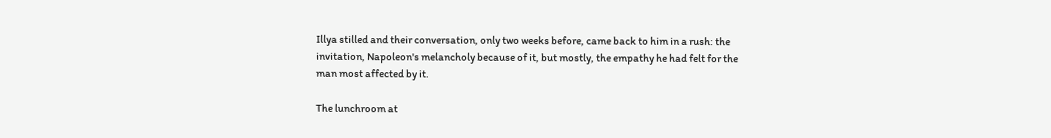Illya stilled and their conversation, only two weeks before, came back to him in a rush: the invitation, Napoleon's melancholy because of it, but mostly, the empathy he had felt for the man most affected by it.

The lunchroom at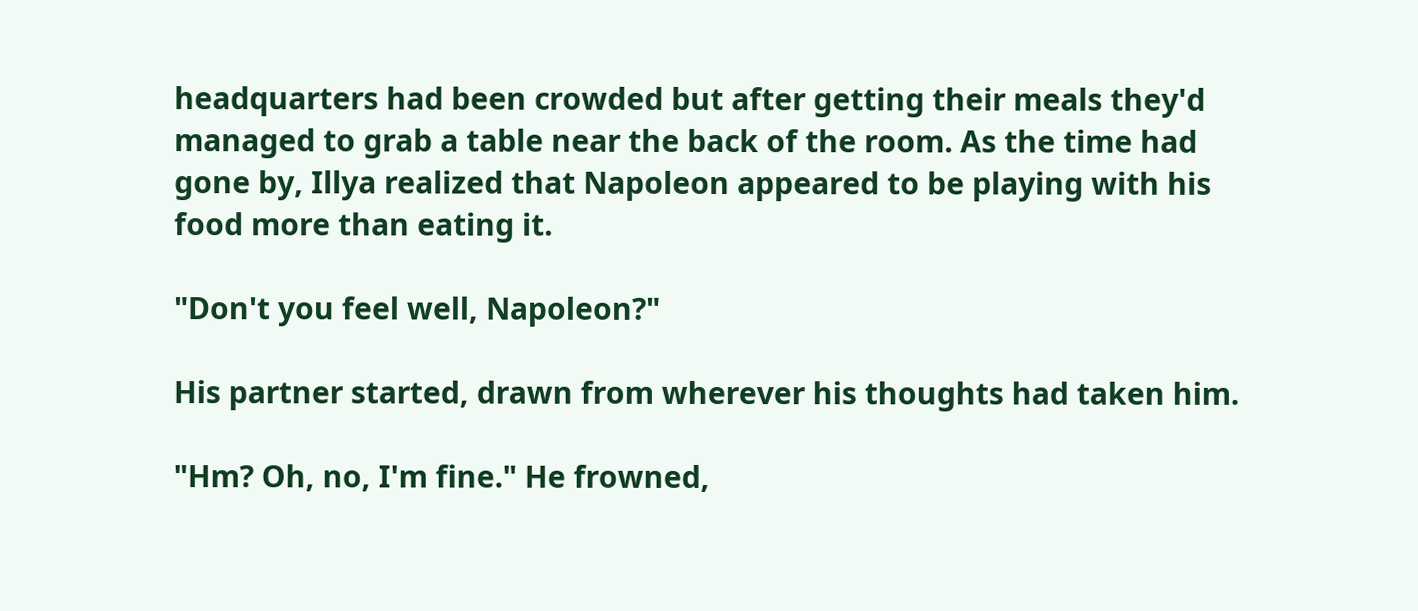headquarters had been crowded but after getting their meals they'd managed to grab a table near the back of the room. As the time had gone by, Illya realized that Napoleon appeared to be playing with his food more than eating it.

"Don't you feel well, Napoleon?"

His partner started, drawn from wherever his thoughts had taken him.

"Hm? Oh, no, I'm fine." He frowned,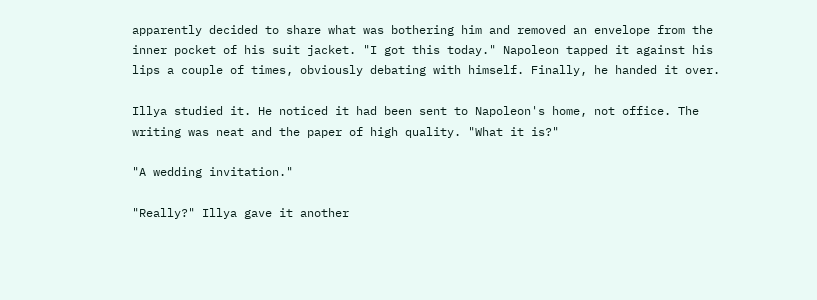apparently decided to share what was bothering him and removed an envelope from the inner pocket of his suit jacket. "I got this today." Napoleon tapped it against his lips a couple of times, obviously debating with himself. Finally, he handed it over.

Illya studied it. He noticed it had been sent to Napoleon's home, not office. The writing was neat and the paper of high quality. "What it is?"

"A wedding invitation."

"Really?" Illya gave it another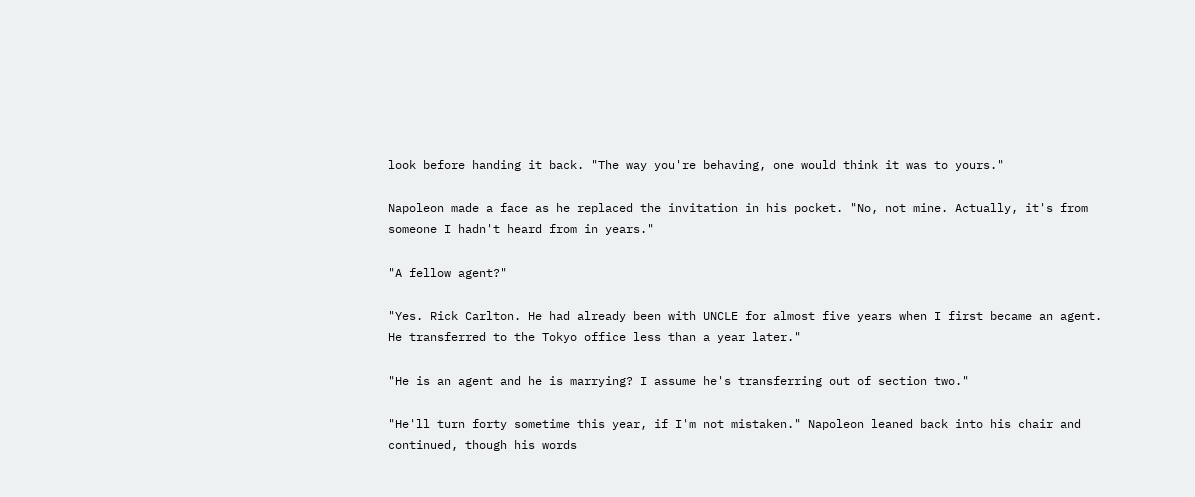look before handing it back. "The way you're behaving, one would think it was to yours."

Napoleon made a face as he replaced the invitation in his pocket. "No, not mine. Actually, it's from someone I hadn't heard from in years."

"A fellow agent?"

"Yes. Rick Carlton. He had already been with UNCLE for almost five years when I first became an agent. He transferred to the Tokyo office less than a year later."

"He is an agent and he is marrying? I assume he's transferring out of section two."

"He'll turn forty sometime this year, if I'm not mistaken." Napoleon leaned back into his chair and continued, though his words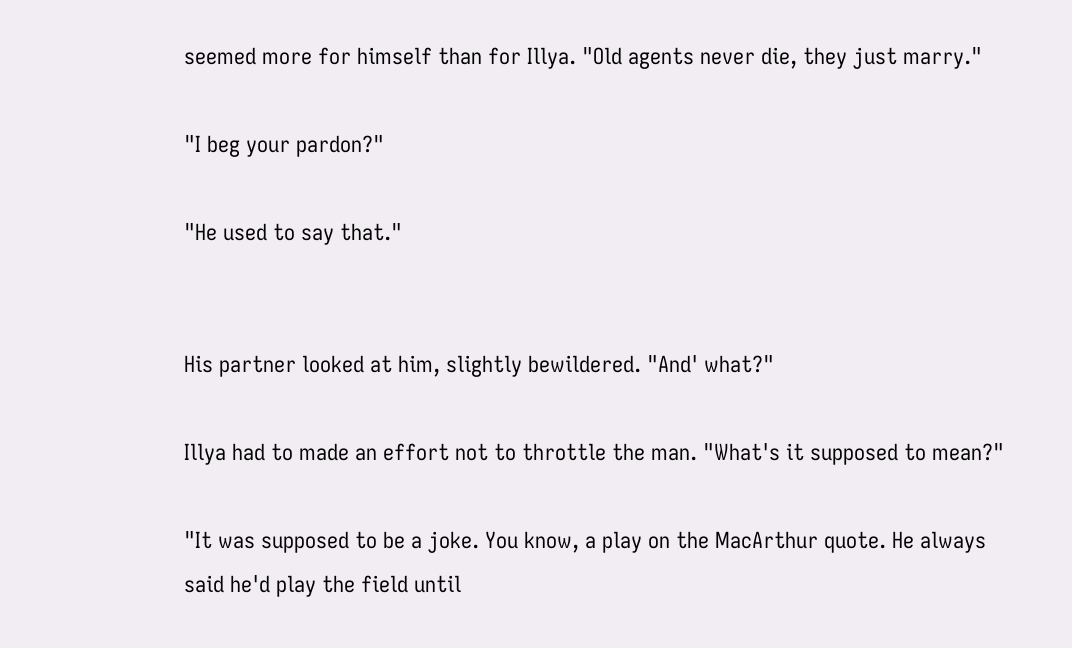seemed more for himself than for Illya. "Old agents never die, they just marry."

"I beg your pardon?"

"He used to say that."


His partner looked at him, slightly bewildered. "And' what?"

Illya had to made an effort not to throttle the man. "What's it supposed to mean?"

"It was supposed to be a joke. You know, a play on the MacArthur quote. He always said he'd play the field until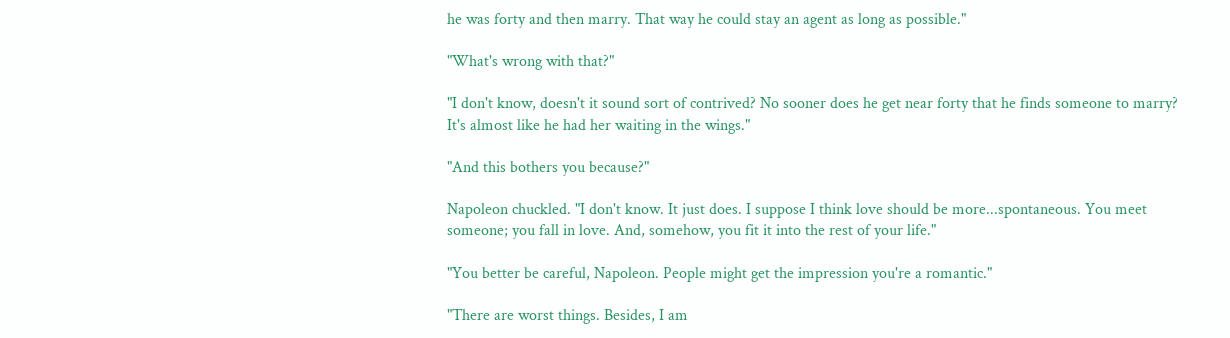he was forty and then marry. That way he could stay an agent as long as possible."

"What's wrong with that?"

"I don't know, doesn't it sound sort of contrived? No sooner does he get near forty that he finds someone to marry? It's almost like he had her waiting in the wings."

"And this bothers you because?"

Napoleon chuckled. "I don't know. It just does. I suppose I think love should be more...spontaneous. You meet someone; you fall in love. And, somehow, you fit it into the rest of your life."

"You better be careful, Napoleon. People might get the impression you're a romantic."

"There are worst things. Besides, I am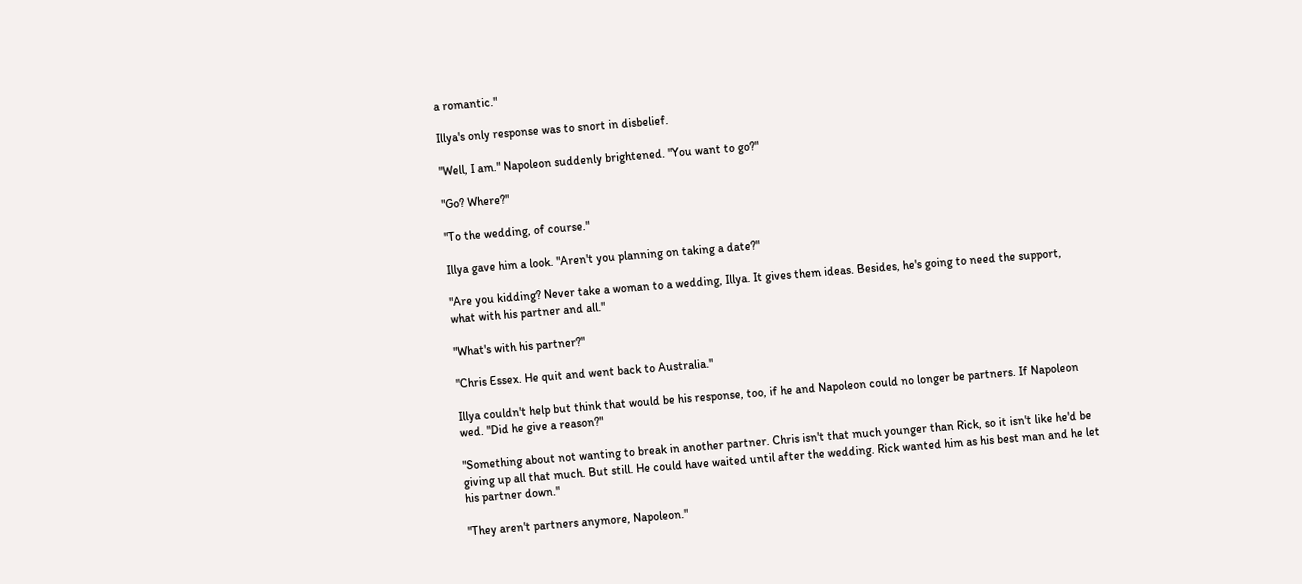a romantic."

Illya's only response was to snort in disbelief.

"Well, I am." Napoleon suddenly brightened. "You want to go?"

"Go? Where?"

"To the wedding, of course."

Illya gave him a look. "Aren't you planning on taking a date?"

"Are you kidding? Never take a woman to a wedding, Illya. It gives them ideas. Besides, he's going to need the support, what with his partner and all."

"What's with his partner?"

"Chris Essex. He quit and went back to Australia."

Illya couldn't help but think that would be his response, too, if he and Napoleon could no longer be partners. If Napoleon wed. "Did he give a reason?"

"Something about not wanting to break in another partner. Chris isn't that much younger than Rick, so it isn't like he'd be giving up all that much. But still. He could have waited until after the wedding. Rick wanted him as his best man and he let his partner down."

"They aren't partners anymore, Napoleon."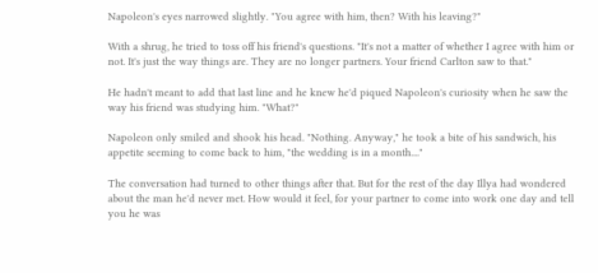Napoleon's eyes narrowed slightly. "You agree with him, then? With his leaving?"

With a shrug, he tried to toss off his friend's questions. "It's not a matter of whether I agree with him or not. It's just the way things are. They are no longer partners. Your friend Carlton saw to that."

He hadn't meant to add that last line and he knew he'd piqued Napoleon's curiosity when he saw the way his friend was studying him. "What?"

Napoleon only smiled and shook his head. "Nothing. Anyway," he took a bite of his sandwich, his appetite seeming to come back to him, "the wedding is in a month...."

The conversation had turned to other things after that. But for the rest of the day Illya had wondered about the man he'd never met. How would it feel, for your partner to come into work one day and tell you he was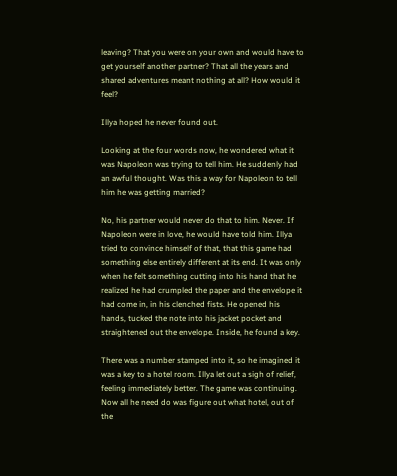leaving? That you were on your own and would have to get yourself another partner? That all the years and shared adventures meant nothing at all? How would it feel?

Illya hoped he never found out.

Looking at the four words now, he wondered what it was Napoleon was trying to tell him. He suddenly had an awful thought. Was this a way for Napoleon to tell him he was getting married?

No, his partner would never do that to him. Never. If Napoleon were in love, he would have told him. Illya tried to convince himself of that, that this game had something else entirely different at its end. It was only when he felt something cutting into his hand that he realized he had crumpled the paper and the envelope it had come in, in his clenched fists. He opened his hands, tucked the note into his jacket pocket and straightened out the envelope. Inside, he found a key.

There was a number stamped into it, so he imagined it was a key to a hotel room. Illya let out a sigh of relief, feeling immediately better. The game was continuing. Now all he need do was figure out what hotel, out of the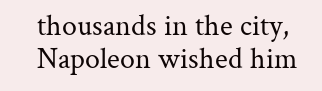thousands in the city, Napoleon wished him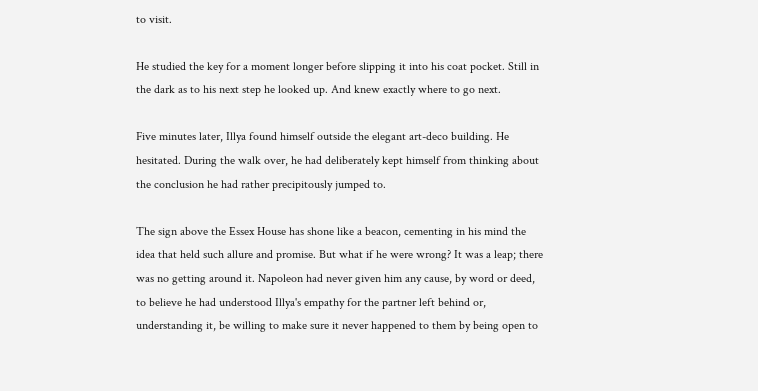to visit.

He studied the key for a moment longer before slipping it into his coat pocket. Still in the dark as to his next step he looked up. And knew exactly where to go next.

Five minutes later, Illya found himself outside the elegant art-deco building. He hesitated. During the walk over, he had deliberately kept himself from thinking about the conclusion he had rather precipitously jumped to.

The sign above the Essex House has shone like a beacon, cementing in his mind the idea that held such allure and promise. But what if he were wrong? It was a leap; there was no getting around it. Napoleon had never given him any cause, by word or deed, to believe he had understood Illya's empathy for the partner left behind or, understanding it, be willing to make sure it never happened to them by being open to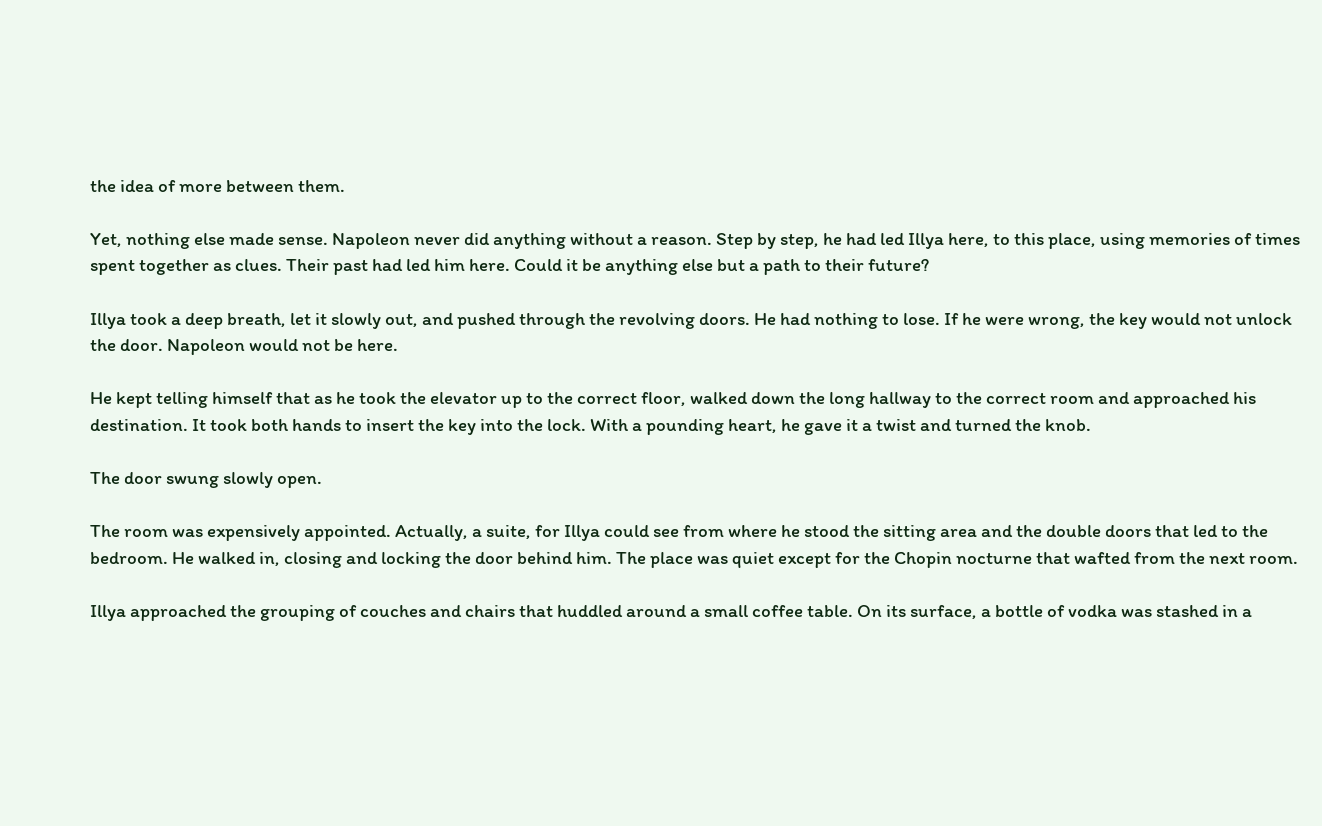the idea of more between them.

Yet, nothing else made sense. Napoleon never did anything without a reason. Step by step, he had led Illya here, to this place, using memories of times spent together as clues. Their past had led him here. Could it be anything else but a path to their future?

Illya took a deep breath, let it slowly out, and pushed through the revolving doors. He had nothing to lose. If he were wrong, the key would not unlock the door. Napoleon would not be here.

He kept telling himself that as he took the elevator up to the correct floor, walked down the long hallway to the correct room and approached his destination. It took both hands to insert the key into the lock. With a pounding heart, he gave it a twist and turned the knob.

The door swung slowly open.

The room was expensively appointed. Actually, a suite, for Illya could see from where he stood the sitting area and the double doors that led to the bedroom. He walked in, closing and locking the door behind him. The place was quiet except for the Chopin nocturne that wafted from the next room.

Illya approached the grouping of couches and chairs that huddled around a small coffee table. On its surface, a bottle of vodka was stashed in a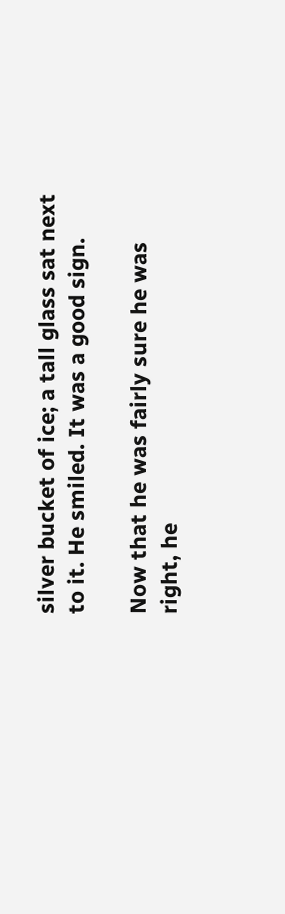silver bucket of ice; a tall glass sat next to it. He smiled. It was a good sign.

Now that he was fairly sure he was right, he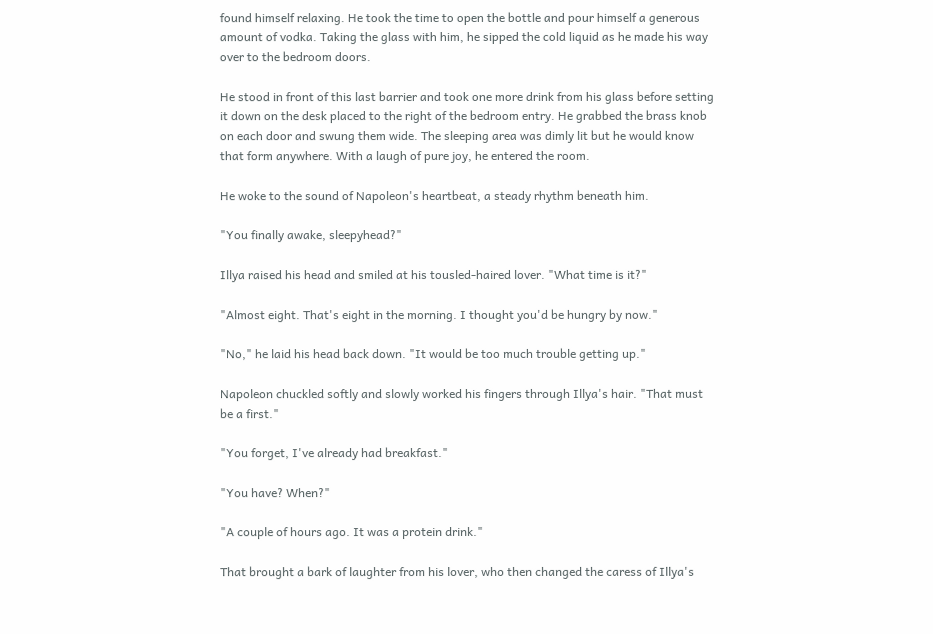found himself relaxing. He took the time to open the bottle and pour himself a generous amount of vodka. Taking the glass with him, he sipped the cold liquid as he made his way over to the bedroom doors.

He stood in front of this last barrier and took one more drink from his glass before setting it down on the desk placed to the right of the bedroom entry. He grabbed the brass knob on each door and swung them wide. The sleeping area was dimly lit but he would know that form anywhere. With a laugh of pure joy, he entered the room.

He woke to the sound of Napoleon's heartbeat, a steady rhythm beneath him.

"You finally awake, sleepyhead?"

Illya raised his head and smiled at his tousled-haired lover. "What time is it?"

"Almost eight. That's eight in the morning. I thought you'd be hungry by now."

"No," he laid his head back down. "It would be too much trouble getting up."

Napoleon chuckled softly and slowly worked his fingers through Illya's hair. "That must be a first."

"You forget, I've already had breakfast."

"You have? When?"

"A couple of hours ago. It was a protein drink."

That brought a bark of laughter from his lover, who then changed the caress of Illya's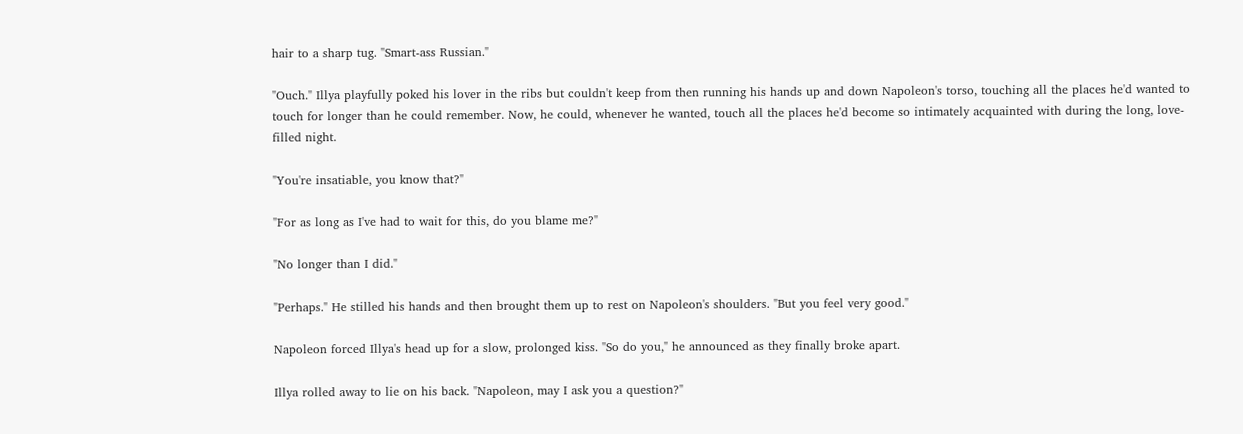hair to a sharp tug. "Smart-ass Russian."

"Ouch." Illya playfully poked his lover in the ribs but couldn't keep from then running his hands up and down Napoleon's torso, touching all the places he'd wanted to touch for longer than he could remember. Now, he could, whenever he wanted, touch all the places he'd become so intimately acquainted with during the long, love-filled night.

"You're insatiable, you know that?"

"For as long as I've had to wait for this, do you blame me?"

"No longer than I did."

"Perhaps." He stilled his hands and then brought them up to rest on Napoleon's shoulders. "But you feel very good."

Napoleon forced Illya's head up for a slow, prolonged kiss. "So do you," he announced as they finally broke apart.

Illya rolled away to lie on his back. "Napoleon, may I ask you a question?"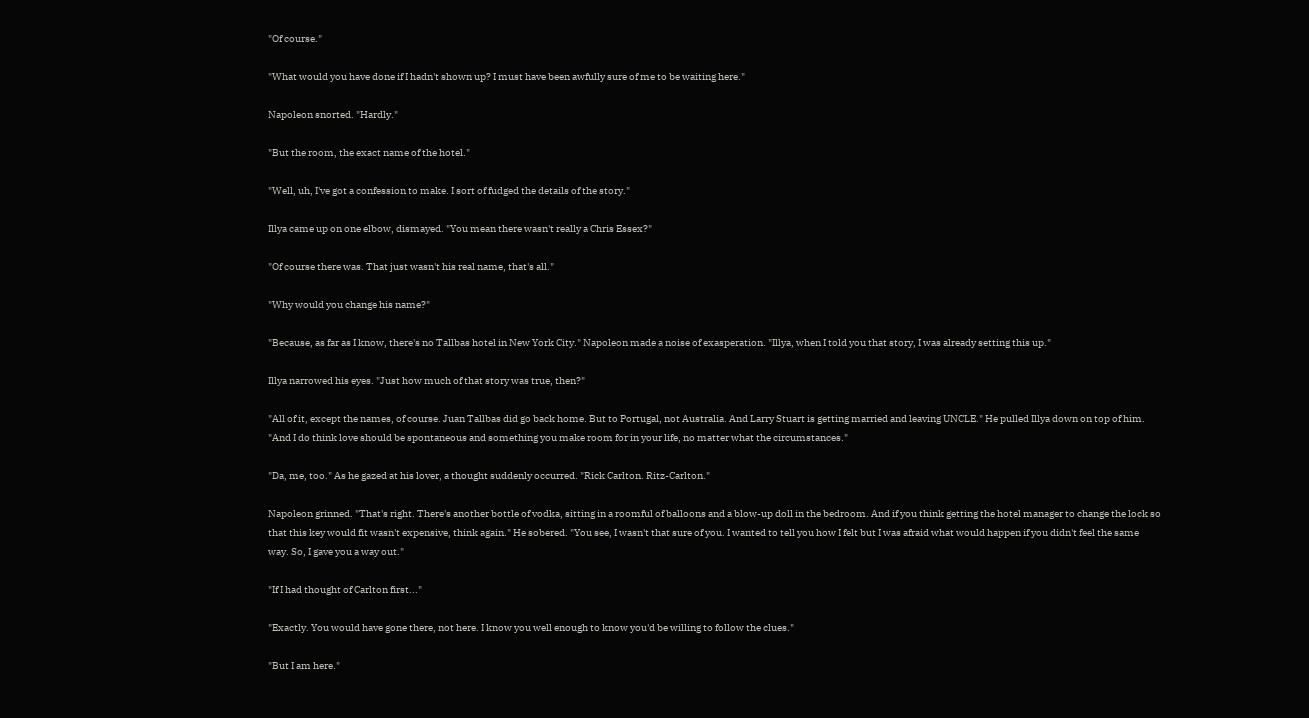"Of course."

"What would you have done if I hadn't shown up? I must have been awfully sure of me to be waiting here."

Napoleon snorted. "Hardly."

"But the room, the exact name of the hotel."

"Well, uh, I've got a confession to make. I sort of fudged the details of the story."

Illya came up on one elbow, dismayed. "You mean there wasn't really a Chris Essex?"

"Of course there was. That just wasn't his real name, that's all."

"Why would you change his name?"

"Because, as far as I know, there's no Tallbas hotel in New York City." Napoleon made a noise of exasperation. "Illya, when I told you that story, I was already setting this up."

Illya narrowed his eyes. "Just how much of that story was true, then?"

"All of it, except the names, of course. Juan Tallbas did go back home. But to Portugal, not Australia. And Larry Stuart is getting married and leaving UNCLE." He pulled Illya down on top of him. "And I do think love should be spontaneous and something you make room for in your life, no matter what the circumstances."

"Da, me, too." As he gazed at his lover, a thought suddenly occurred. "Rick Carlton. Ritz-Carlton."

Napoleon grinned. "That's right. There's another bottle of vodka, sitting in a roomful of balloons and a blow-up doll in the bedroom. And if you think getting the hotel manager to change the lock so that this key would fit wasn't expensive, think again." He sobered. "You see, I wasn't that sure of you. I wanted to tell you how I felt but I was afraid what would happen if you didn't feel the same way. So, I gave you a way out."

"If I had thought of Carlton first..."

"Exactly. You would have gone there, not here. I know you well enough to know you'd be willing to follow the clues."

"But I am here."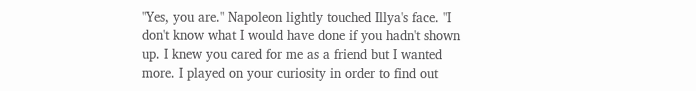"Yes, you are." Napoleon lightly touched Illya's face. "I don't know what I would have done if you hadn't shown up. I knew you cared for me as a friend but I wanted more. I played on your curiosity in order to find out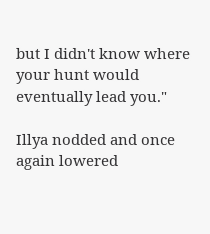but I didn't know where your hunt would eventually lead you."

Illya nodded and once again lowered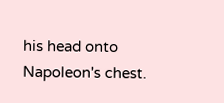his head onto Napoleon's chest.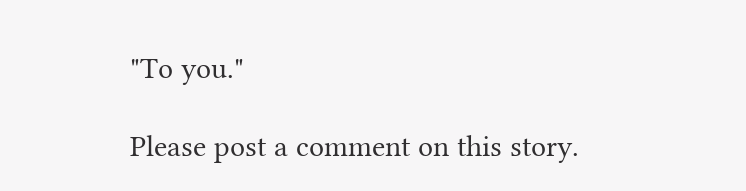"To you."

Please post a comment on this story.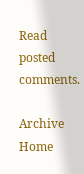Read posted comments.

Archive Home